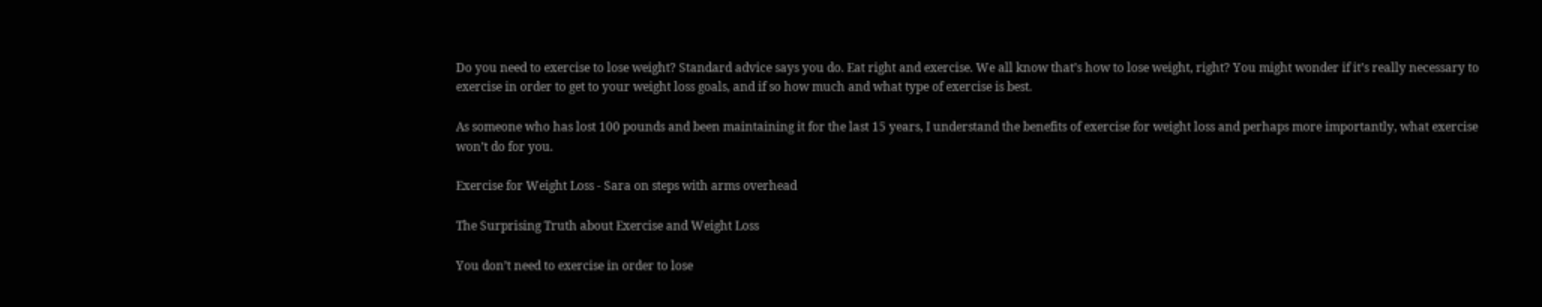Do you need to exercise to lose weight? Standard advice says you do. Eat right and exercise. We all know that’s how to lose weight, right? You might wonder if it’s really necessary to exercise in order to get to your weight loss goals, and if so how much and what type of exercise is best.

As someone who has lost 100 pounds and been maintaining it for the last 15 years, I understand the benefits of exercise for weight loss and perhaps more importantly, what exercise won’t do for you.

Exercise for Weight Loss - Sara on steps with arms overhead

The Surprising Truth about Exercise and Weight Loss

You don’t need to exercise in order to lose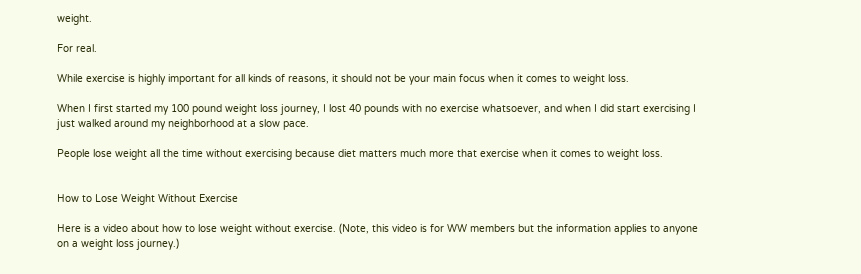weight.

For real.

While exercise is highly important for all kinds of reasons, it should not be your main focus when it comes to weight loss.

When I first started my 100 pound weight loss journey, I lost 40 pounds with no exercise whatsoever, and when I did start exercising I just walked around my neighborhood at a slow pace.

People lose weight all the time without exercising because diet matters much more that exercise when it comes to weight loss.


How to Lose Weight Without Exercise

Here is a video about how to lose weight without exercise. (Note, this video is for WW members but the information applies to anyone on a weight loss journey.)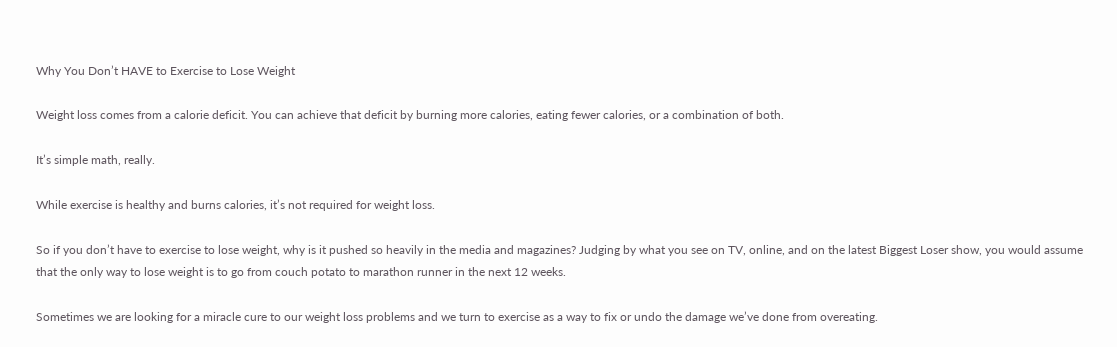Why You Don’t HAVE to Exercise to Lose Weight

Weight loss comes from a calorie deficit. You can achieve that deficit by burning more calories, eating fewer calories, or a combination of both.

It’s simple math, really.

While exercise is healthy and burns calories, it’s not required for weight loss.

So if you don’t have to exercise to lose weight, why is it pushed so heavily in the media and magazines? Judging by what you see on TV, online, and on the latest Biggest Loser show, you would assume that the only way to lose weight is to go from couch potato to marathon runner in the next 12 weeks.

Sometimes we are looking for a miracle cure to our weight loss problems and we turn to exercise as a way to fix or undo the damage we’ve done from overeating.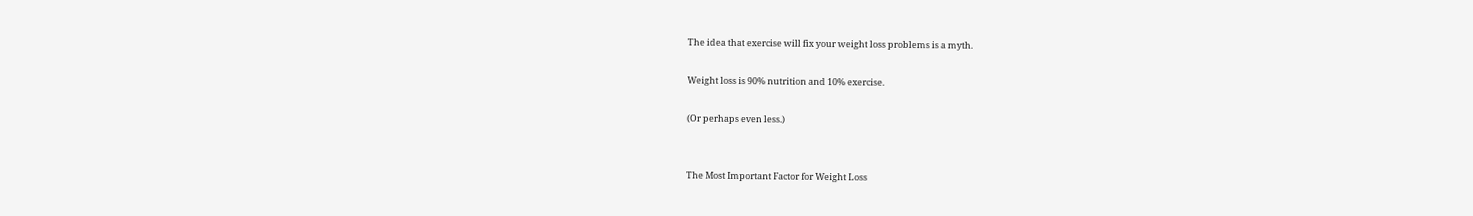The idea that exercise will fix your weight loss problems is a myth.

Weight loss is 90% nutrition and 10% exercise.

(Or perhaps even less.)


The Most Important Factor for Weight Loss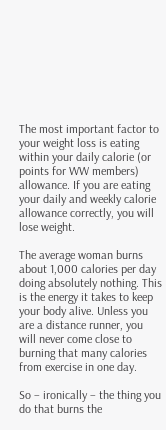The most important factor to your weight loss is eating within your daily calorie (or points for WW members) allowance. If you are eating your daily and weekly calorie allowance correctly, you will lose weight.

The average woman burns about 1,000 calories per day doing absolutely nothing. This is the energy it takes to keep your body alive. Unless you are a distance runner, you will never come close to burning that many calories from exercise in one day.

So – ironically – the thing you do that burns the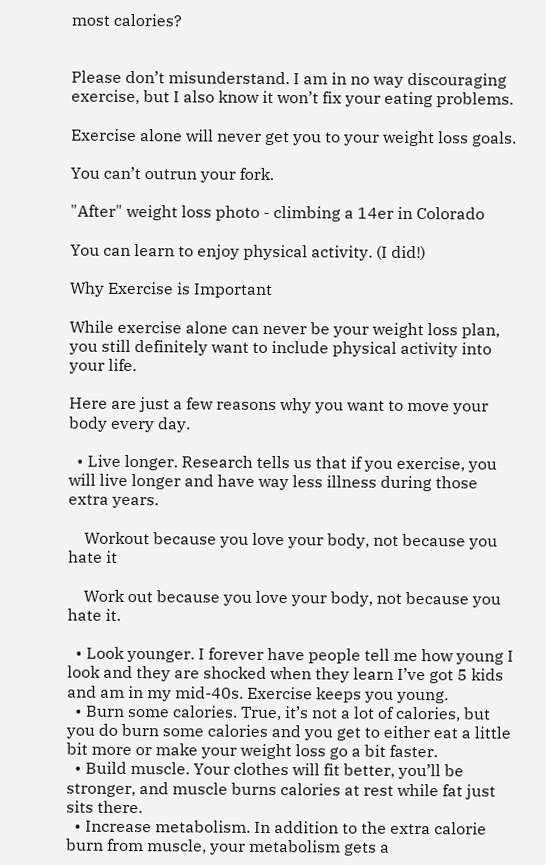most calories?


Please don’t misunderstand. I am in no way discouraging exercise, but I also know it won’t fix your eating problems.

Exercise alone will never get you to your weight loss goals.

You can’t outrun your fork.

"After" weight loss photo - climbing a 14er in Colorado

You can learn to enjoy physical activity. (I did!)

Why Exercise is Important

While exercise alone can never be your weight loss plan, you still definitely want to include physical activity into your life.

Here are just a few reasons why you want to move your body every day.

  • Live longer. Research tells us that if you exercise, you will live longer and have way less illness during those extra years.

    Workout because you love your body, not because you hate it

    Work out because you love your body, not because you hate it.

  • Look younger. I forever have people tell me how young I look and they are shocked when they learn I’ve got 5 kids and am in my mid-40s. Exercise keeps you young.
  • Burn some calories. True, it’s not a lot of calories, but you do burn some calories and you get to either eat a little bit more or make your weight loss go a bit faster.
  • Build muscle. Your clothes will fit better, you’ll be stronger, and muscle burns calories at rest while fat just sits there.
  • Increase metabolism. In addition to the extra calorie burn from muscle, your metabolism gets a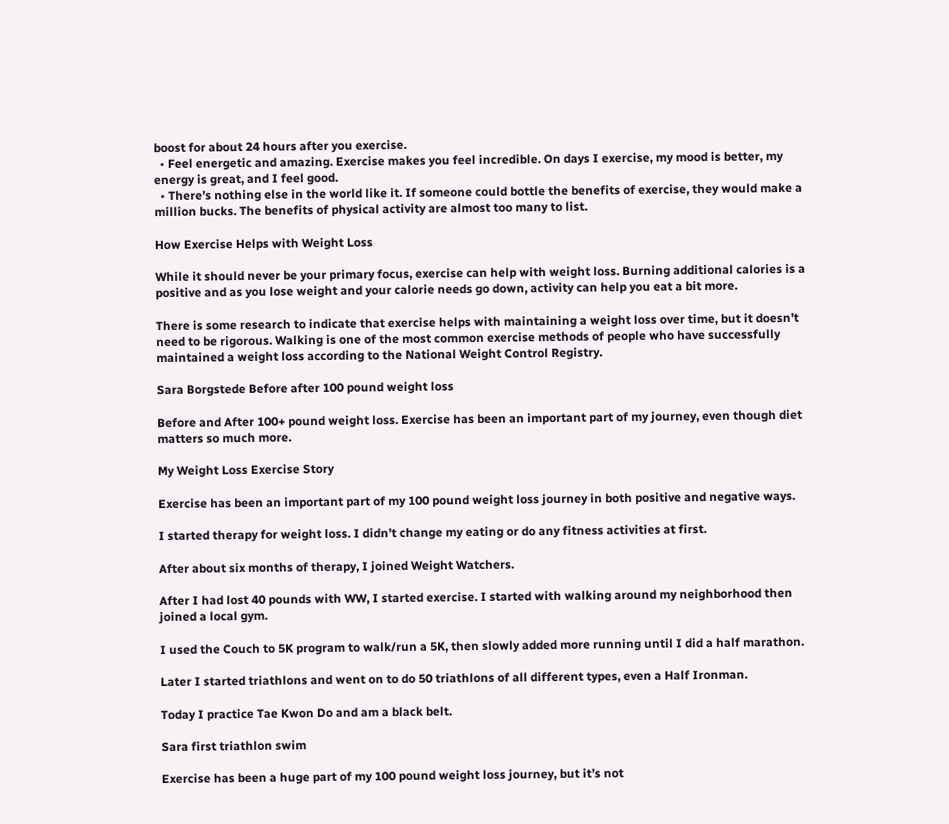boost for about 24 hours after you exercise.
  • Feel energetic and amazing. Exercise makes you feel incredible. On days I exercise, my mood is better, my energy is great, and I feel good.
  • There’s nothing else in the world like it. If someone could bottle the benefits of exercise, they would make a million bucks. The benefits of physical activity are almost too many to list.

How Exercise Helps with Weight Loss

While it should never be your primary focus, exercise can help with weight loss. Burning additional calories is a positive and as you lose weight and your calorie needs go down, activity can help you eat a bit more.

There is some research to indicate that exercise helps with maintaining a weight loss over time, but it doesn’t need to be rigorous. Walking is one of the most common exercise methods of people who have successfully maintained a weight loss according to the National Weight Control Registry.

Sara Borgstede Before after 100 pound weight loss

Before and After 100+ pound weight loss. Exercise has been an important part of my journey, even though diet matters so much more.

My Weight Loss Exercise Story

Exercise has been an important part of my 100 pound weight loss journey in both positive and negative ways.

I started therapy for weight loss. I didn’t change my eating or do any fitness activities at first.

After about six months of therapy, I joined Weight Watchers.

After I had lost 40 pounds with WW, I started exercise. I started with walking around my neighborhood then joined a local gym.

I used the Couch to 5K program to walk/run a 5K, then slowly added more running until I did a half marathon.

Later I started triathlons and went on to do 50 triathlons of all different types, even a Half Ironman.

Today I practice Tae Kwon Do and am a black belt.

Sara first triathlon swim

Exercise has been a huge part of my 100 pound weight loss journey, but it’s not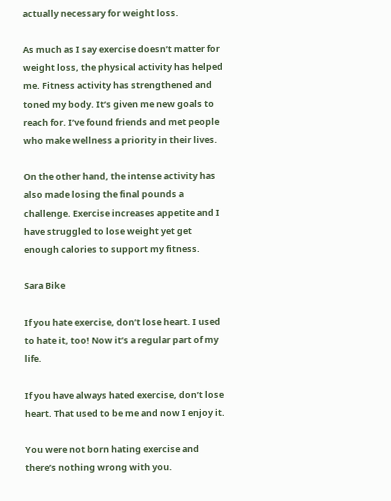actually necessary for weight loss.

As much as I say exercise doesn’t matter for weight loss, the physical activity has helped me. Fitness activity has strengthened and toned my body. It’s given me new goals to reach for. I’ve found friends and met people who make wellness a priority in their lives.

On the other hand, the intense activity has also made losing the final pounds a challenge. Exercise increases appetite and I have struggled to lose weight yet get enough calories to support my fitness.

Sara Bike

If you hate exercise, don’t lose heart. I used to hate it, too! Now it’s a regular part of my life.

If you have always hated exercise, don’t lose heart. That used to be me and now I enjoy it.

You were not born hating exercise and there’s nothing wrong with you.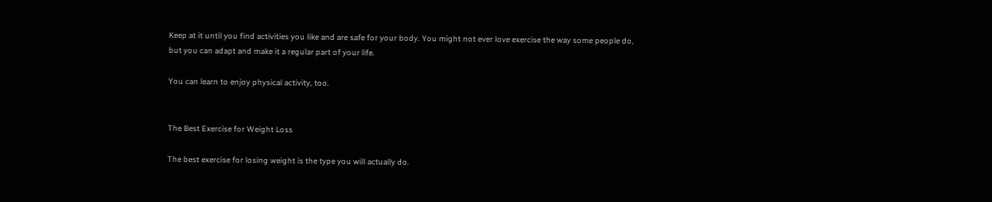Keep at it until you find activities you like and are safe for your body. You might not ever love exercise the way some people do, but you can adapt and make it a regular part of your life.

You can learn to enjoy physical activity, too.


The Best Exercise for Weight Loss

The best exercise for losing weight is the type you will actually do.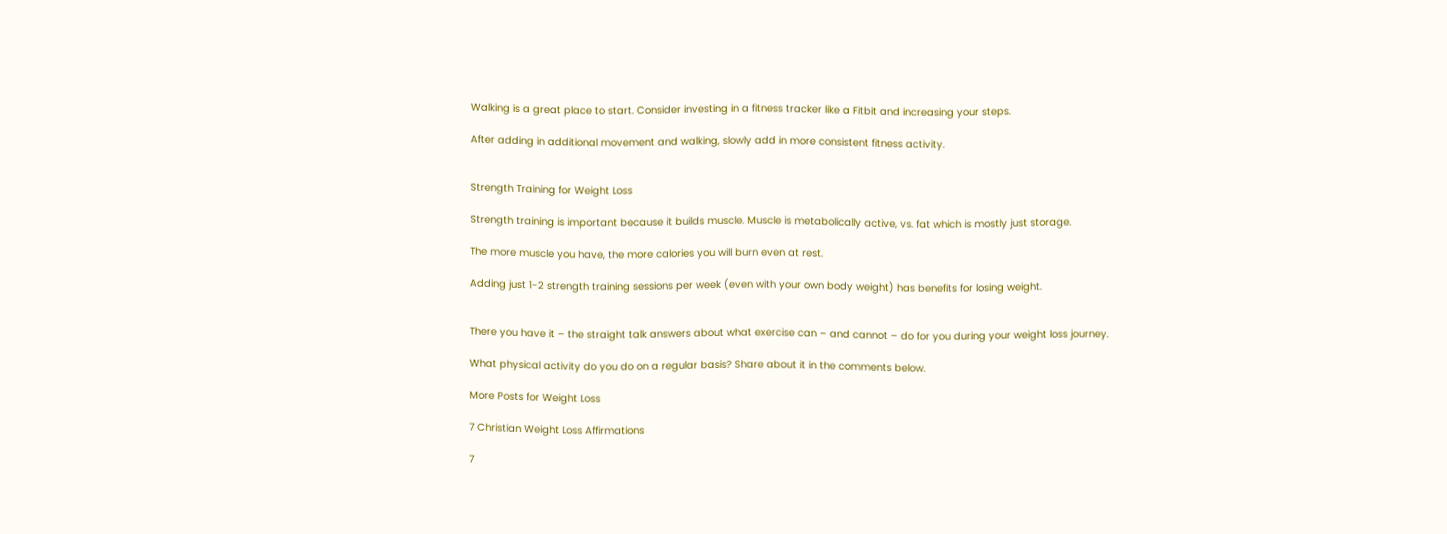Walking is a great place to start. Consider investing in a fitness tracker like a Fitbit and increasing your steps.

After adding in additional movement and walking, slowly add in more consistent fitness activity.


Strength Training for Weight Loss

Strength training is important because it builds muscle. Muscle is metabolically active, vs. fat which is mostly just storage.

The more muscle you have, the more calories you will burn even at rest.

Adding just 1-2 strength training sessions per week (even with your own body weight) has benefits for losing weight.


There you have it – the straight talk answers about what exercise can – and cannot – do for you during your weight loss journey.

What physical activity do you do on a regular basis? Share about it in the comments below.

More Posts for Weight Loss

7 Christian Weight Loss Affirmations

7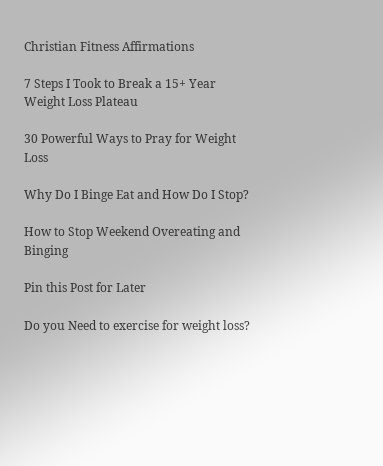Christian Fitness Affirmations

7 Steps I Took to Break a 15+ Year Weight Loss Plateau

30 Powerful Ways to Pray for Weight Loss

Why Do I Binge Eat and How Do I Stop?

How to Stop Weekend Overeating and Binging

Pin this Post for Later

Do you Need to exercise for weight loss?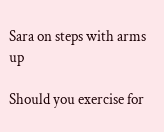Sara on steps with arms up

Should you exercise for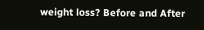weight loss? Before and After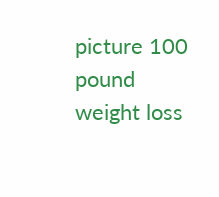picture 100 pound weight loss